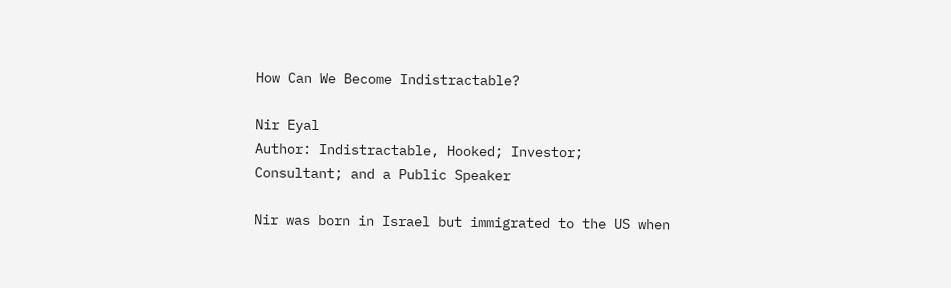How Can We Become Indistractable?

Nir Eyal
Author: Indistractable, Hooked; Investor; Consultant; and a Public Speaker

Nir was born in Israel but immigrated to the US when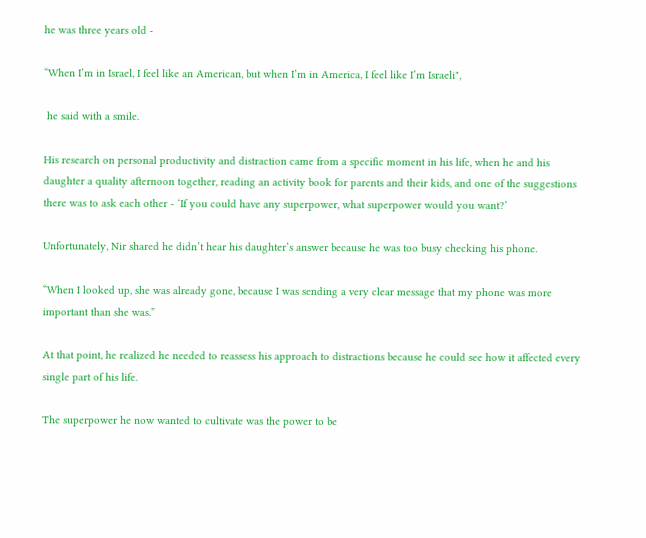he was three years old -

“When I’m in Israel, I feel like an American, but when I’m in America, I feel like I’m Israeli",

 he said with a smile.

His research on personal productivity and distraction came from a specific moment in his life, when he and his daughter a quality afternoon together, reading an activity book for parents and their kids, and one of the suggestions there was to ask each other - ‘If you could have any superpower, what superpower would you want?’

Unfortunately, Nir shared he didn’t hear his daughter’s answer because he was too busy checking his phone.

“When I looked up, she was already gone, because I was sending a very clear message that my phone was more important than she was.”

At that point, he realized he needed to reassess his approach to distractions because he could see how it affected every single part of his life.

The superpower he now wanted to cultivate was the power to be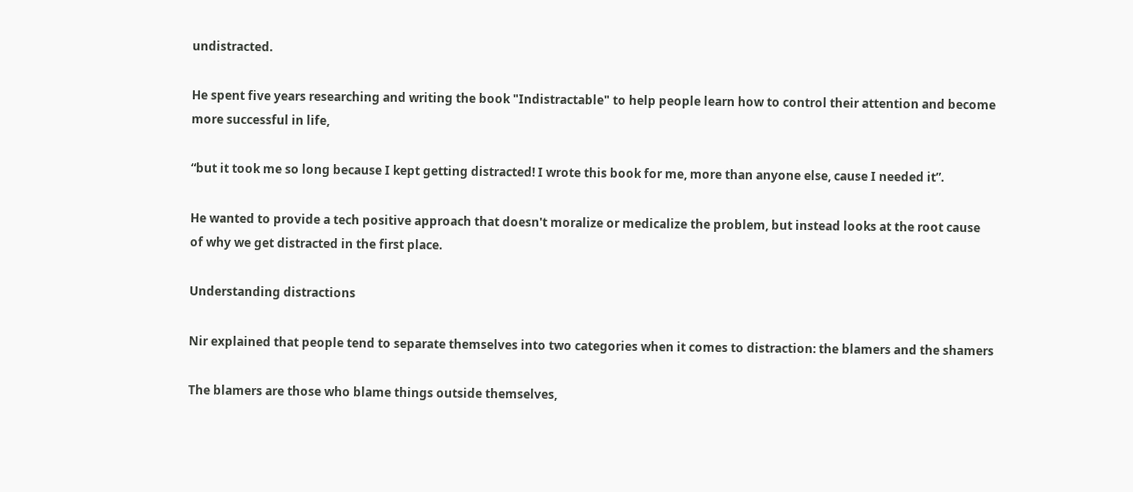undistracted.

He spent five years researching and writing the book "Indistractable" to help people learn how to control their attention and become more successful in life,

“but it took me so long because I kept getting distracted! I wrote this book for me, more than anyone else, cause I needed it”.

He wanted to provide a tech positive approach that doesn't moralize or medicalize the problem, but instead looks at the root cause of why we get distracted in the first place.

Understanding distractions

Nir explained that people tend to separate themselves into two categories when it comes to distraction: the blamers and the shamers

The blamers are those who blame things outside themselves,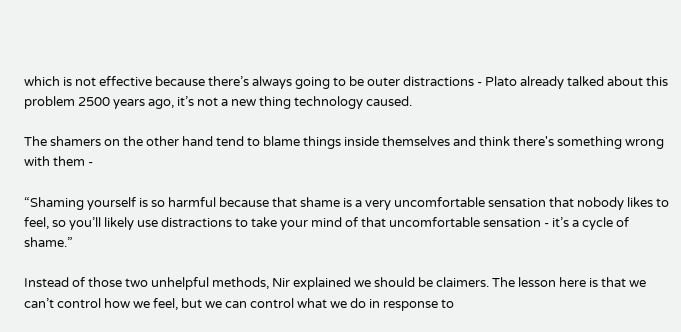which is not effective because there’s always going to be outer distractions - Plato already talked about this problem 2500 years ago, it’s not a new thing technology caused.

The shamers on the other hand tend to blame things inside themselves and think there's something wrong with them -

“Shaming yourself is so harmful because that shame is a very uncomfortable sensation that nobody likes to feel, so you’ll likely use distractions to take your mind of that uncomfortable sensation - it’s a cycle of shame.”

Instead of those two unhelpful methods, Nir explained we should be claimers. The lesson here is that we can’t control how we feel, but we can control what we do in response to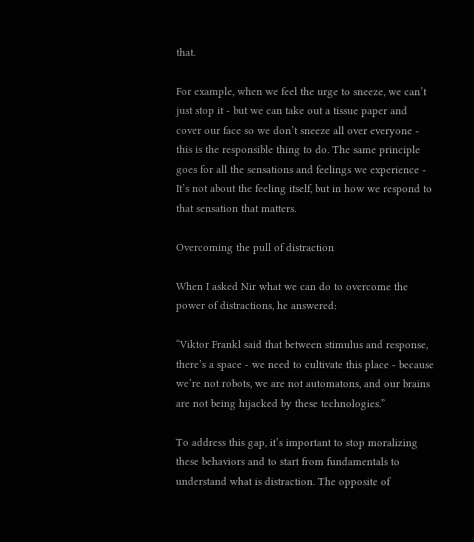that.

For example, when we feel the urge to sneeze, we can’t just stop it - but we can take out a tissue paper and cover our face so we don’t sneeze all over everyone - this is the responsible thing to do. The same principle goes for all the sensations and feelings we experience - It’s not about the feeling itself, but in how we respond to that sensation that matters.

Overcoming the pull of distraction

When I asked Nir what we can do to overcome the power of distractions, he answered:

“Viktor Frankl said that between stimulus and response, there’s a space - we need to cultivate this place - because we’re not robots, we are not automatons, and our brains are not being hijacked by these technologies.”

To address this gap, it’s important to stop moralizing these behaviors and to start from fundamentals to understand what is distraction. The opposite of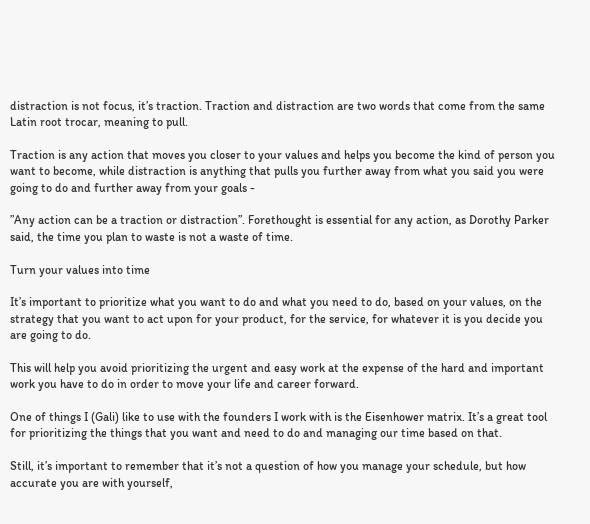distraction is not focus, it’s traction. Traction and distraction are two words that come from the same Latin root trocar, meaning to pull.

Traction is any action that moves you closer to your values and helps you become the kind of person you want to become, while distraction is anything that pulls you further away from what you said you were going to do and further away from your goals -

”Any action can be a traction or distraction”. Forethought is essential for any action, as Dorothy Parker said, the time you plan to waste is not a waste of time.

Turn your values into time

It’s important to prioritize what you want to do and what you need to do, based on your values, on the strategy that you want to act upon for your product, for the service, for whatever it is you decide you are going to do.

This will help you avoid prioritizing the urgent and easy work at the expense of the hard and important work you have to do in order to move your life and career forward.

One of things I (Gali) like to use with the founders I work with is the Eisenhower matrix. It’s a great tool for prioritizing the things that you want and need to do and managing our time based on that.

Still, it’s important to remember that it’s not a question of how you manage your schedule, but how accurate you are with yourself,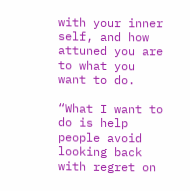with your inner self, and how attuned you are to what you want to do.

“What I want to do is help people avoid looking back with regret on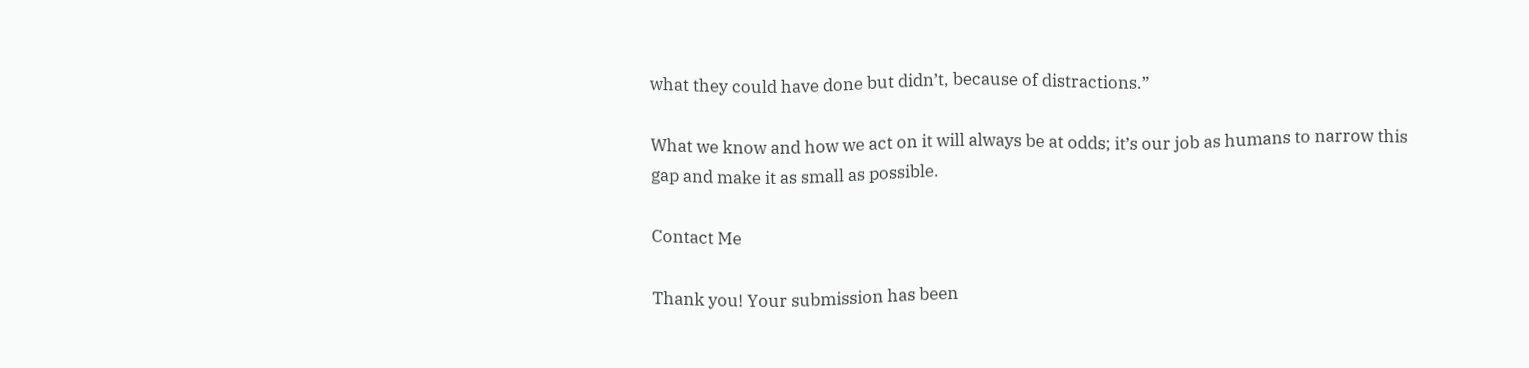what they could have done but didn’t, because of distractions.”

What we know and how we act on it will always be at odds; it’s our job as humans to narrow this gap and make it as small as possible.

Contact Me

Thank you! Your submission has been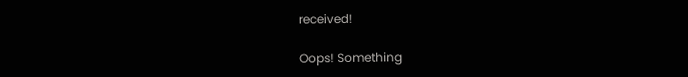received!

Oops! Something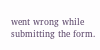went wrong while submitting the form.